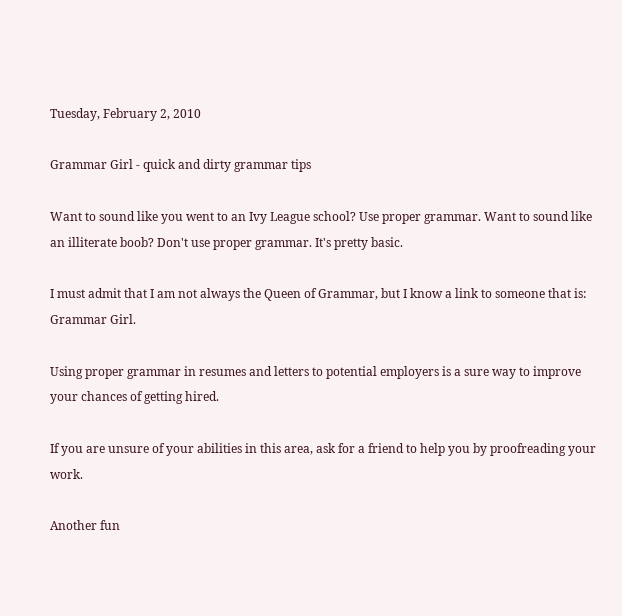Tuesday, February 2, 2010

Grammar Girl - quick and dirty grammar tips

Want to sound like you went to an Ivy League school? Use proper grammar. Want to sound like an illiterate boob? Don't use proper grammar. It's pretty basic.

I must admit that I am not always the Queen of Grammar, but I know a link to someone that is:
Grammar Girl.

Using proper grammar in resumes and letters to potential employers is a sure way to improve your chances of getting hired.

If you are unsure of your abilities in this area, ask for a friend to help you by proofreading your work.

Another fun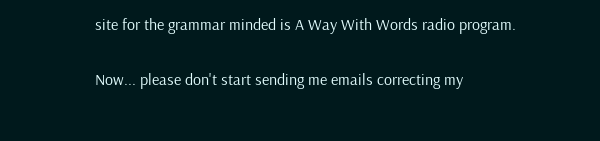site for the grammar minded is A Way With Words radio program.

Now... please don't start sending me emails correcting my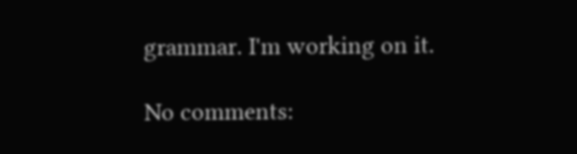grammar. I'm working on it.

No comments: